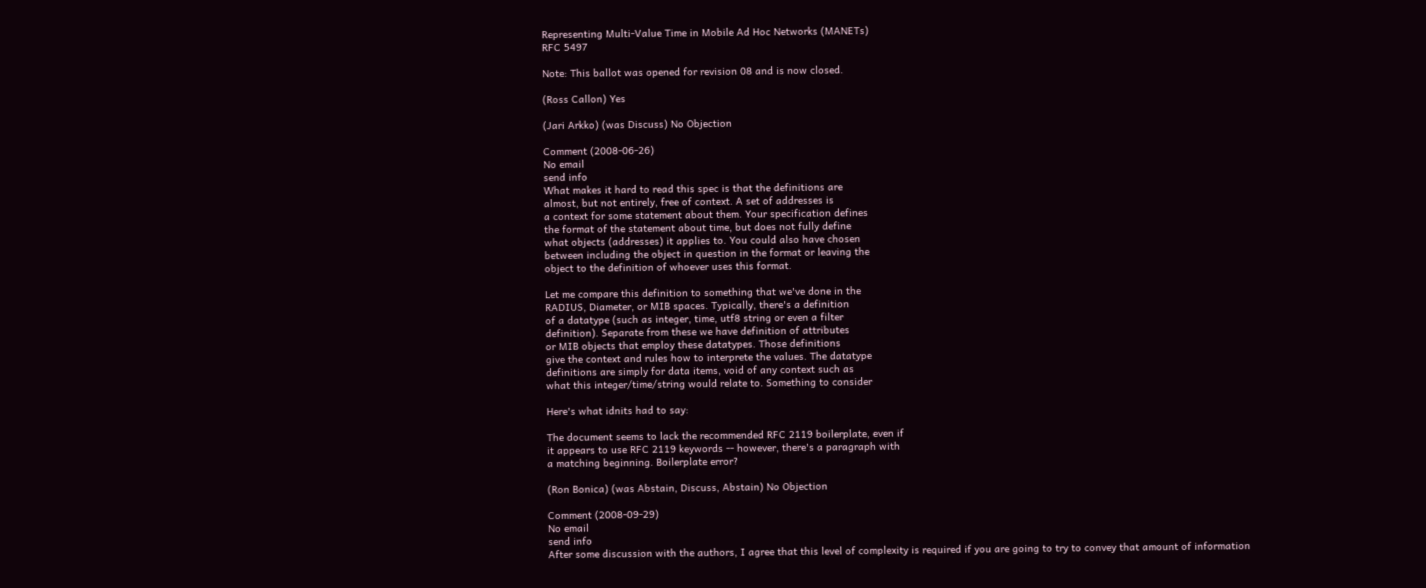Representing Multi-Value Time in Mobile Ad Hoc Networks (MANETs)
RFC 5497

Note: This ballot was opened for revision 08 and is now closed.

(Ross Callon) Yes

(Jari Arkko) (was Discuss) No Objection

Comment (2008-06-26)
No email
send info
What makes it hard to read this spec is that the definitions are
almost, but not entirely, free of context. A set of addresses is
a context for some statement about them. Your specification defines
the format of the statement about time, but does not fully define
what objects (addresses) it applies to. You could also have chosen
between including the object in question in the format or leaving the
object to the definition of whoever uses this format.

Let me compare this definition to something that we've done in the
RADIUS, Diameter, or MIB spaces. Typically, there's a definition
of a datatype (such as integer, time, utf8 string or even a filter
definition). Separate from these we have definition of attributes
or MIB objects that employ these datatypes. Those definitions
give the context and rules how to interprete the values. The datatype
definitions are simply for data items, void of any context such as
what this integer/time/string would relate to. Something to consider

Here's what idnits had to say:

The document seems to lack the recommended RFC 2119 boilerplate, even if
it appears to use RFC 2119 keywords -- however, there's a paragraph with
a matching beginning. Boilerplate error?

(Ron Bonica) (was Abstain, Discuss, Abstain) No Objection

Comment (2008-09-29)
No email
send info
After some discussion with the authors, I agree that this level of complexity is required if you are going to try to convey that amount of information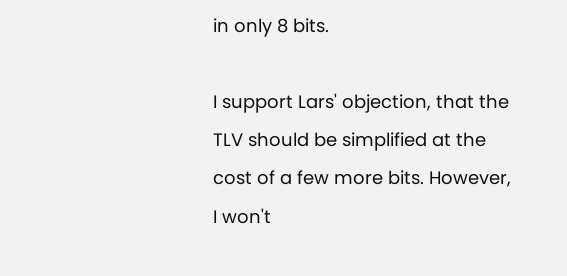in only 8 bits.

I support Lars' objection, that the TLV should be simplified at the cost of a few more bits. However, I won't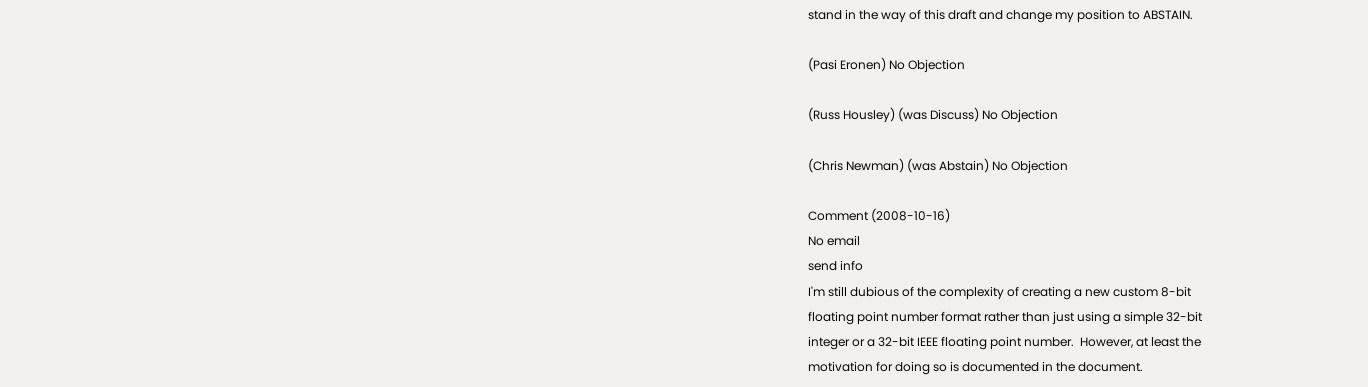stand in the way of this draft and change my position to ABSTAIN.

(Pasi Eronen) No Objection

(Russ Housley) (was Discuss) No Objection

(Chris Newman) (was Abstain) No Objection

Comment (2008-10-16)
No email
send info
I'm still dubious of the complexity of creating a new custom 8-bit
floating point number format rather than just using a simple 32-bit
integer or a 32-bit IEEE floating point number.  However, at least the
motivation for doing so is documented in the document.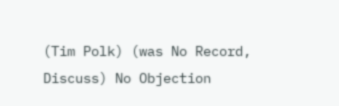(Tim Polk) (was No Record, Discuss) No Objection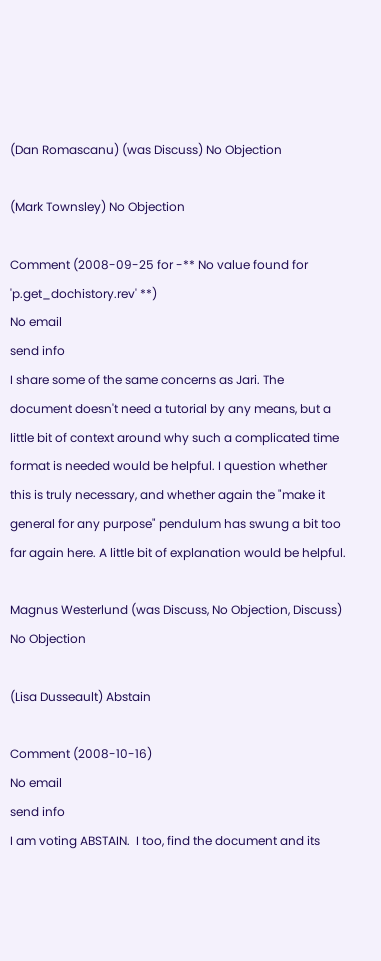(Dan Romascanu) (was Discuss) No Objection

(Mark Townsley) No Objection

Comment (2008-09-25 for -** No value found for 'p.get_dochistory.rev' **)
No email
send info
I share some of the same concerns as Jari. The document doesn't need a tutorial by any means, but a little bit of context around why such a complicated time format is needed would be helpful. I question whether this is truly necessary, and whether again the "make it general for any purpose" pendulum has swung a bit too far again here. A little bit of explanation would be helpful.

Magnus Westerlund (was Discuss, No Objection, Discuss) No Objection

(Lisa Dusseault) Abstain

Comment (2008-10-16)
No email
send info
I am voting ABSTAIN.  I too, find the document and its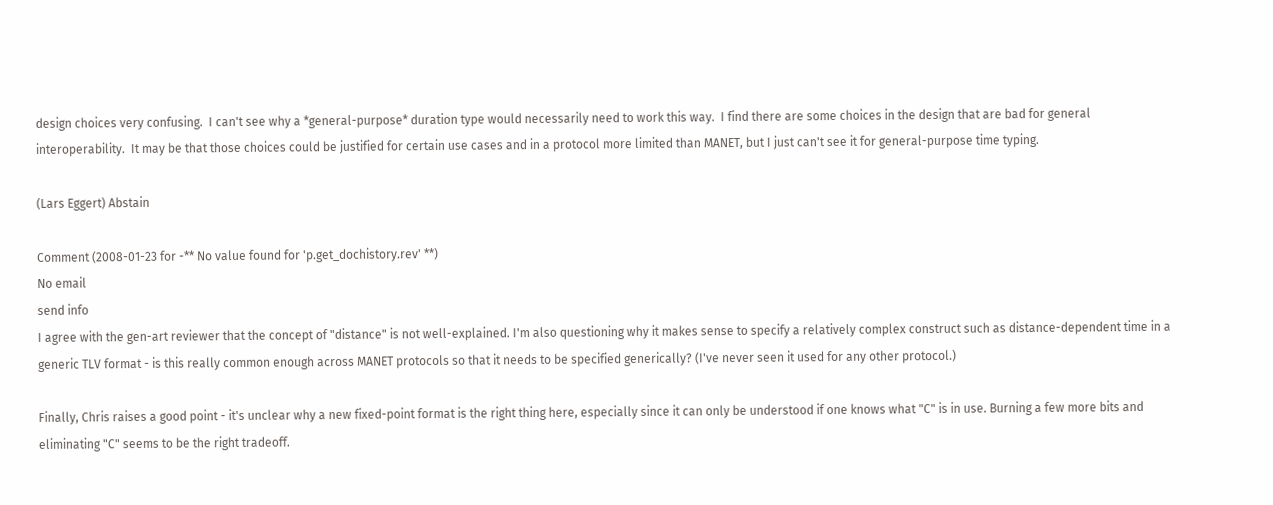design choices very confusing.  I can't see why a *general-purpose* duration type would necessarily need to work this way.  I find there are some choices in the design that are bad for general interoperability.  It may be that those choices could be justified for certain use cases and in a protocol more limited than MANET, but I just can't see it for general-purpose time typing.

(Lars Eggert) Abstain

Comment (2008-01-23 for -** No value found for 'p.get_dochistory.rev' **)
No email
send info
I agree with the gen-art reviewer that the concept of "distance" is not well-explained. I'm also questioning why it makes sense to specify a relatively complex construct such as distance-dependent time in a generic TLV format - is this really common enough across MANET protocols so that it needs to be specified generically? (I've never seen it used for any other protocol.)

Finally, Chris raises a good point - it's unclear why a new fixed-point format is the right thing here, especially since it can only be understood if one knows what "C" is in use. Burning a few more bits and eliminating "C" seems to be the right tradeoff.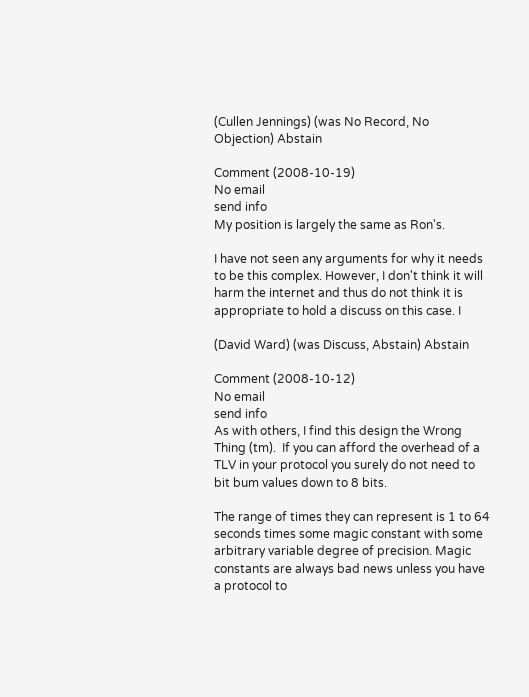(Cullen Jennings) (was No Record, No Objection) Abstain

Comment (2008-10-19)
No email
send info
My position is largely the same as Ron's.

I have not seen any arguments for why it needs to be this complex. However, I don't think it will harm the internet and thus do not think it is appropriate to hold a discuss on this case. I

(David Ward) (was Discuss, Abstain) Abstain

Comment (2008-10-12)
No email
send info
As with others, I find this design the Wrong Thing (tm).  If you can afford the overhead of a TLV in your protocol you surely do not need to bit bum values down to 8 bits.

The range of times they can represent is 1 to 64 seconds times some magic constant with some arbitrary variable degree of precision. Magic constants are always bad news unless you have a protocol to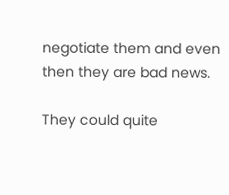negotiate them and even then they are bad news.

They could quite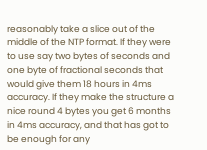reasonably take a slice out of the middle of the NTP format. If they were to use say two bytes of seconds and one byte of fractional seconds that would give them 18 hours in 4ms accuracy. If they make the structure a nice round 4 bytes you get 6 months in 4ms accuracy, and that has got to be enough for any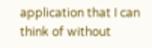application that I can think of without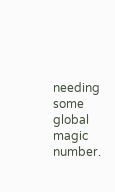needing some global magic number.